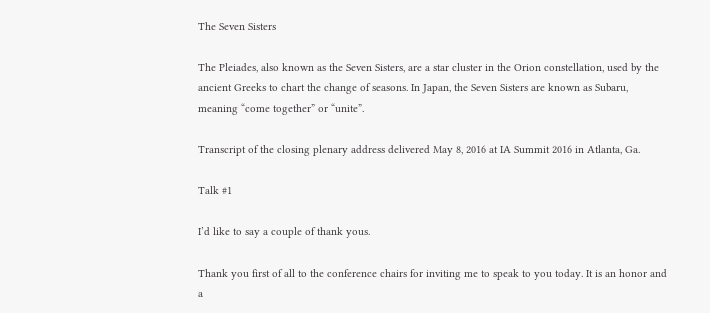The Seven Sisters

The Pleiades, also known as the Seven Sisters, are a star cluster in the Orion constellation, used by the ancient Greeks to chart the change of seasons. In Japan, the Seven Sisters are known as Subaru, meaning “come together” or “unite”.

Transcript of the closing plenary address delivered May 8, 2016 at IA Summit 2016 in Atlanta, Ga.

Talk #1

I’d like to say a couple of thank yous.

Thank you first of all to the conference chairs for inviting me to speak to you today. It is an honor and a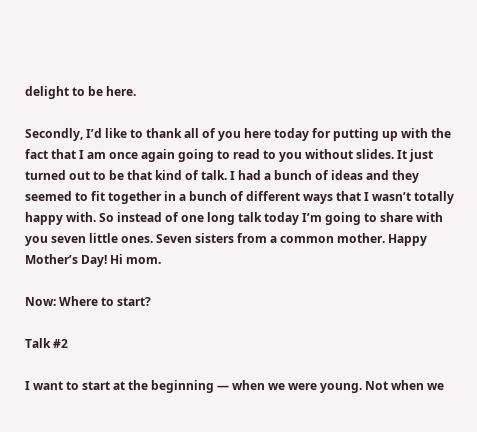delight to be here.

Secondly, I’d like to thank all of you here today for putting up with the fact that I am once again going to read to you without slides. It just turned out to be that kind of talk. I had a bunch of ideas and they seemed to fit together in a bunch of different ways that I wasn’t totally happy with. So instead of one long talk today I’m going to share with you seven little ones. Seven sisters from a common mother. Happy Mother’s Day! Hi mom.

Now: Where to start?

Talk #2

I want to start at the beginning — when we were young. Not when we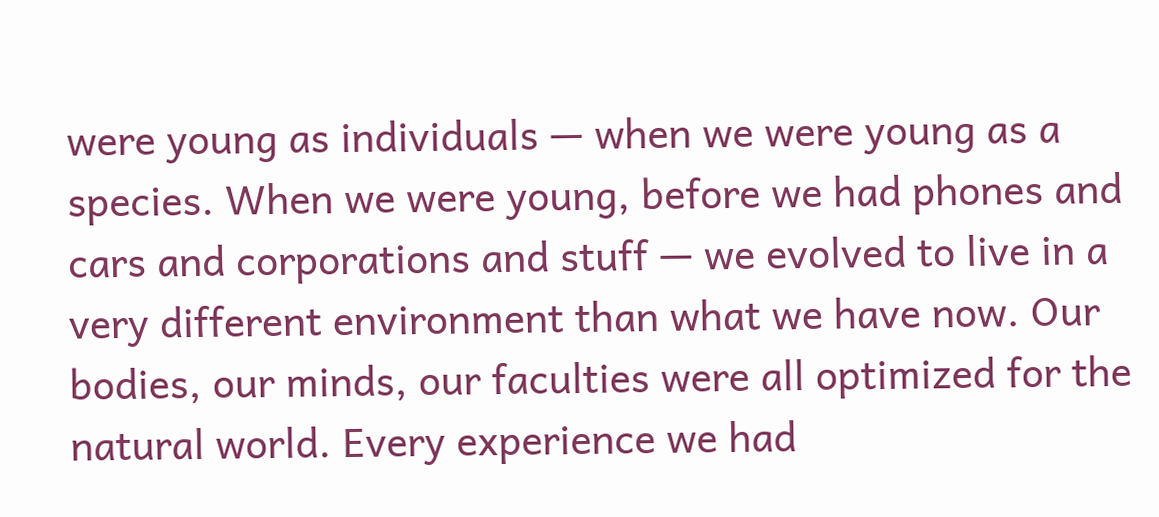were young as individuals — when we were young as a species. When we were young, before we had phones and cars and corporations and stuff — we evolved to live in a very different environment than what we have now. Our bodies, our minds, our faculties were all optimized for the natural world. Every experience we had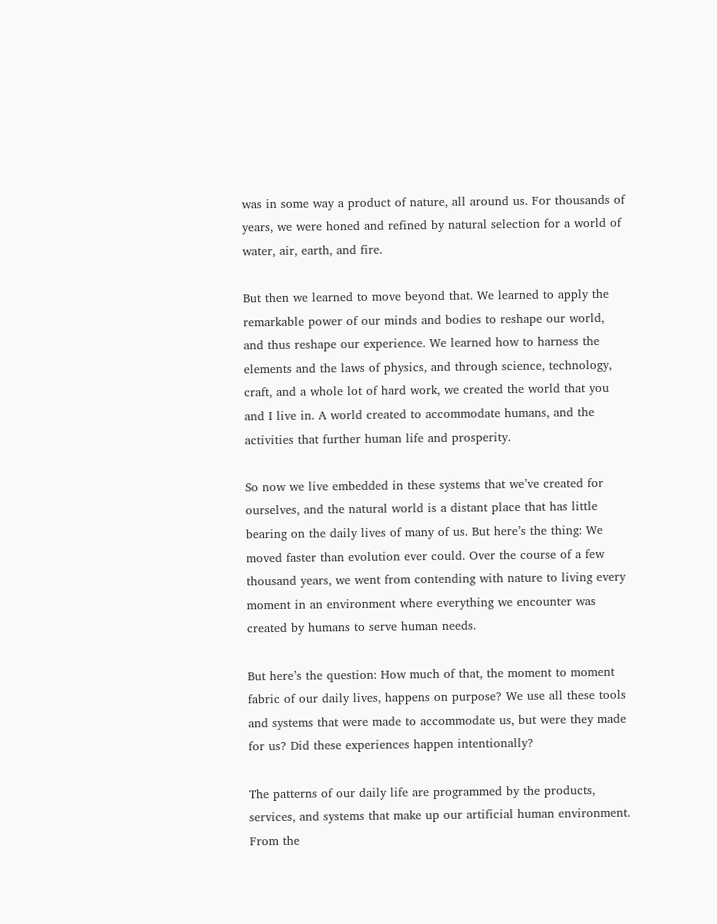was in some way a product of nature, all around us. For thousands of years, we were honed and refined by natural selection for a world of water, air, earth, and fire.

But then we learned to move beyond that. We learned to apply the remarkable power of our minds and bodies to reshape our world, and thus reshape our experience. We learned how to harness the elements and the laws of physics, and through science, technology, craft, and a whole lot of hard work, we created the world that you and I live in. A world created to accommodate humans, and the activities that further human life and prosperity.

So now we live embedded in these systems that we’ve created for ourselves, and the natural world is a distant place that has little bearing on the daily lives of many of us. But here’s the thing: We moved faster than evolution ever could. Over the course of a few thousand years, we went from contending with nature to living every moment in an environment where everything we encounter was created by humans to serve human needs.

But here’s the question: How much of that, the moment to moment fabric of our daily lives, happens on purpose? We use all these tools and systems that were made to accommodate us, but were they made for us? Did these experiences happen intentionally?

The patterns of our daily life are programmed by the products, services, and systems that make up our artificial human environment. From the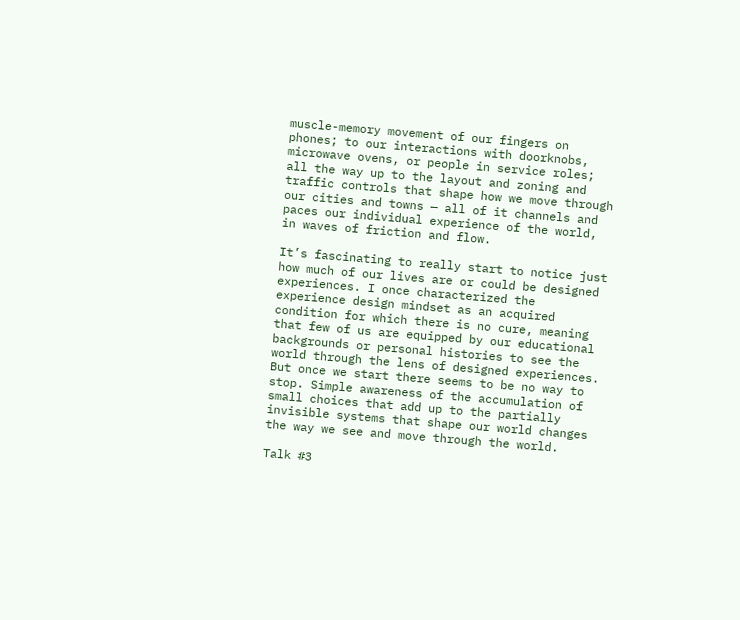muscle-memory movement of our fingers on phones; to our interactions with doorknobs, microwave ovens, or people in service roles; all the way up to the layout and zoning and traffic controls that shape how we move through our cities and towns — all of it channels and paces our individual experience of the world, in waves of friction and flow.

It’s fascinating to really start to notice just how much of our lives are or could be designed experiences. I once characterized the experience design mindset as an acquired condition for which there is no cure, meaning that few of us are equipped by our educational backgrounds or personal histories to see the world through the lens of designed experiences. But once we start there seems to be no way to stop. Simple awareness of the accumulation of small choices that add up to the partially invisible systems that shape our world changes the way we see and move through the world.

Talk #3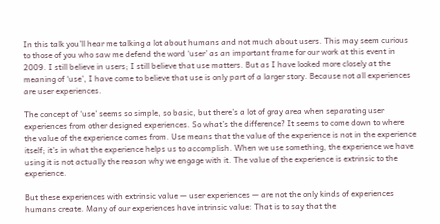In this talk you’ll hear me talking a lot about humans and not much about users. This may seem curious to those of you who saw me defend the word ‘user’ as an important frame for our work at this event in 2009. I still believe in users; I still believe that use matters. But as I have looked more closely at the meaning of ‘use’, I have come to believe that use is only part of a larger story. Because not all experiences are user experiences.

The concept of ‘use’ seems so simple, so basic, but there’s a lot of gray area when separating user experiences from other designed experiences. So what’s the difference? It seems to come down to where the value of the experience comes from. Use means that the value of the experience is not in the experience itself; it’s in what the experience helps us to accomplish. When we use something, the experience we have using it is not actually the reason why we engage with it. The value of the experience is extrinsic to the experience.

But these experiences with extrinsic value — user experiences — are not the only kinds of experiences humans create. Many of our experiences have intrinsic value: That is to say that the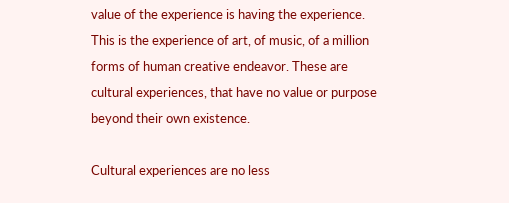value of the experience is having the experience. This is the experience of art, of music, of a million forms of human creative endeavor. These are cultural experiences, that have no value or purpose beyond their own existence.

Cultural experiences are no less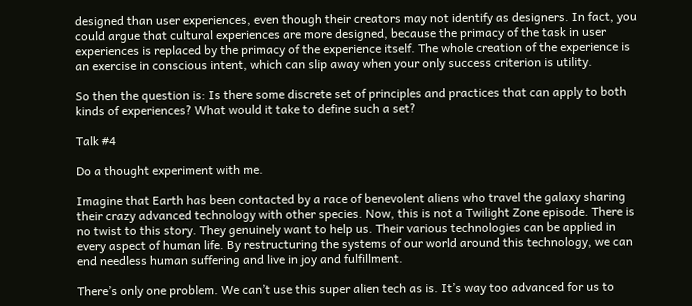designed than user experiences, even though their creators may not identify as designers. In fact, you could argue that cultural experiences are more designed, because the primacy of the task in user experiences is replaced by the primacy of the experience itself. The whole creation of the experience is an exercise in conscious intent, which can slip away when your only success criterion is utility.

So then the question is: Is there some discrete set of principles and practices that can apply to both kinds of experiences? What would it take to define such a set?

Talk #4

Do a thought experiment with me.

Imagine that Earth has been contacted by a race of benevolent aliens who travel the galaxy sharing their crazy advanced technology with other species. Now, this is not a Twilight Zone episode. There is no twist to this story. They genuinely want to help us. Their various technologies can be applied in every aspect of human life. By restructuring the systems of our world around this technology, we can end needless human suffering and live in joy and fulfillment.

There’s only one problem. We can’t use this super alien tech as is. It’s way too advanced for us to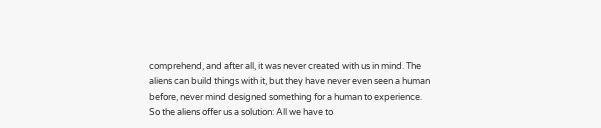comprehend, and after all, it was never created with us in mind. The aliens can build things with it, but they have never even seen a human before, never mind designed something for a human to experience. So the aliens offer us a solution: All we have to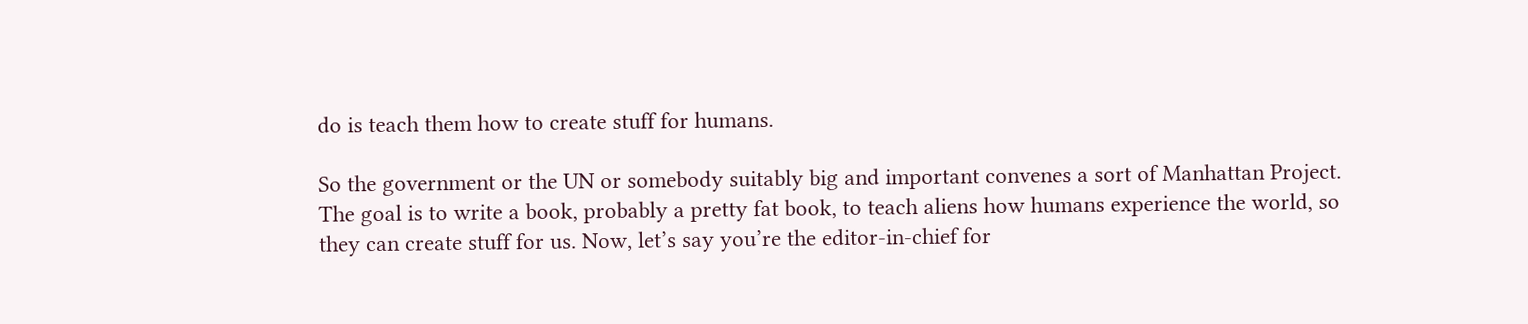do is teach them how to create stuff for humans.

So the government or the UN or somebody suitably big and important convenes a sort of Manhattan Project. The goal is to write a book, probably a pretty fat book, to teach aliens how humans experience the world, so they can create stuff for us. Now, let’s say you’re the editor-in-chief for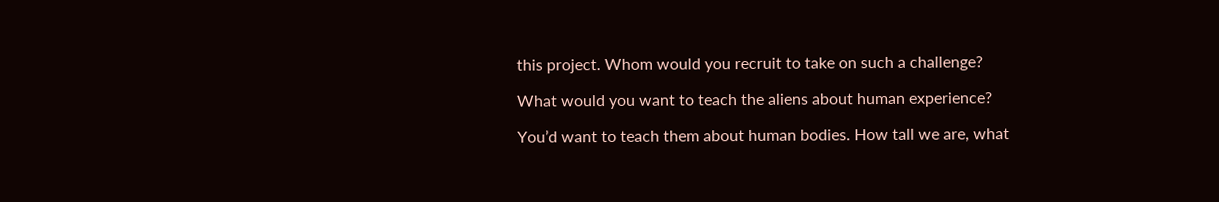this project. Whom would you recruit to take on such a challenge?

What would you want to teach the aliens about human experience?

You’d want to teach them about human bodies. How tall we are, what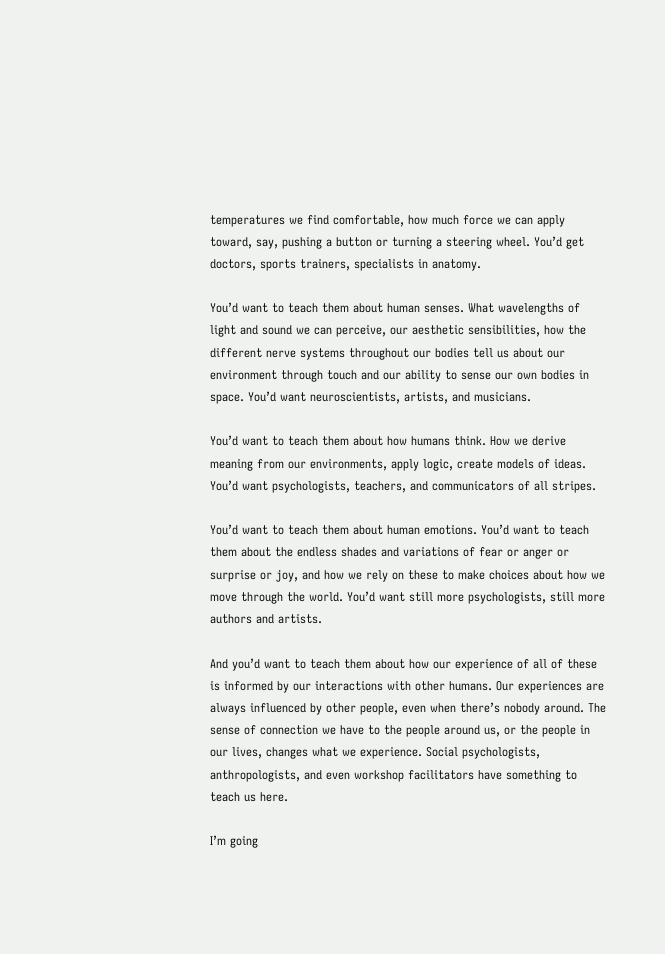temperatures we find comfortable, how much force we can apply toward, say, pushing a button or turning a steering wheel. You’d get doctors, sports trainers, specialists in anatomy.

You’d want to teach them about human senses. What wavelengths of light and sound we can perceive, our aesthetic sensibilities, how the different nerve systems throughout our bodies tell us about our environment through touch and our ability to sense our own bodies in space. You’d want neuroscientists, artists, and musicians.

You’d want to teach them about how humans think. How we derive meaning from our environments, apply logic, create models of ideas. You’d want psychologists, teachers, and communicators of all stripes.

You’d want to teach them about human emotions. You’d want to teach them about the endless shades and variations of fear or anger or surprise or joy, and how we rely on these to make choices about how we move through the world. You’d want still more psychologists, still more authors and artists.

And you’d want to teach them about how our experience of all of these is informed by our interactions with other humans. Our experiences are always influenced by other people, even when there’s nobody around. The sense of connection we have to the people around us, or the people in our lives, changes what we experience. Social psychologists, anthropologists, and even workshop facilitators have something to teach us here.

I’m going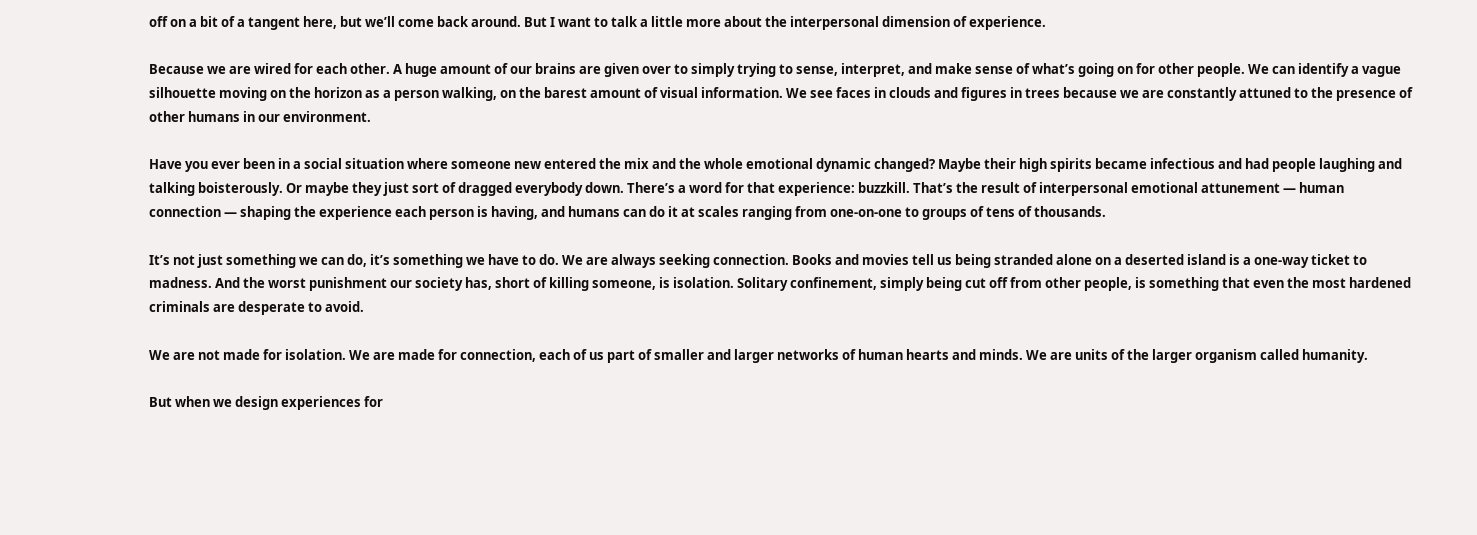off on a bit of a tangent here, but we’ll come back around. But I want to talk a little more about the interpersonal dimension of experience.

Because we are wired for each other. A huge amount of our brains are given over to simply trying to sense, interpret, and make sense of what’s going on for other people. We can identify a vague silhouette moving on the horizon as a person walking, on the barest amount of visual information. We see faces in clouds and figures in trees because we are constantly attuned to the presence of other humans in our environment.

Have you ever been in a social situation where someone new entered the mix and the whole emotional dynamic changed? Maybe their high spirits became infectious and had people laughing and talking boisterously. Or maybe they just sort of dragged everybody down. There’s a word for that experience: buzzkill. That’s the result of interpersonal emotional attunement — human connection — shaping the experience each person is having, and humans can do it at scales ranging from one-on-one to groups of tens of thousands.

It’s not just something we can do, it’s something we have to do. We are always seeking connection. Books and movies tell us being stranded alone on a deserted island is a one-way ticket to madness. And the worst punishment our society has, short of killing someone, is isolation. Solitary confinement, simply being cut off from other people, is something that even the most hardened criminals are desperate to avoid.

We are not made for isolation. We are made for connection, each of us part of smaller and larger networks of human hearts and minds. We are units of the larger organism called humanity.

But when we design experiences for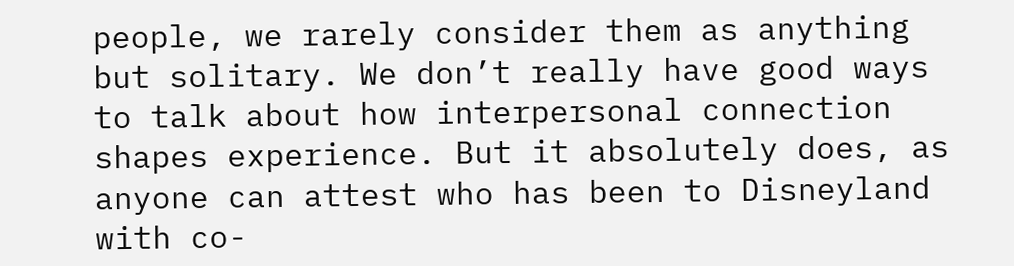people, we rarely consider them as anything but solitary. We don’t really have good ways to talk about how interpersonal connection shapes experience. But it absolutely does, as anyone can attest who has been to Disneyland with co-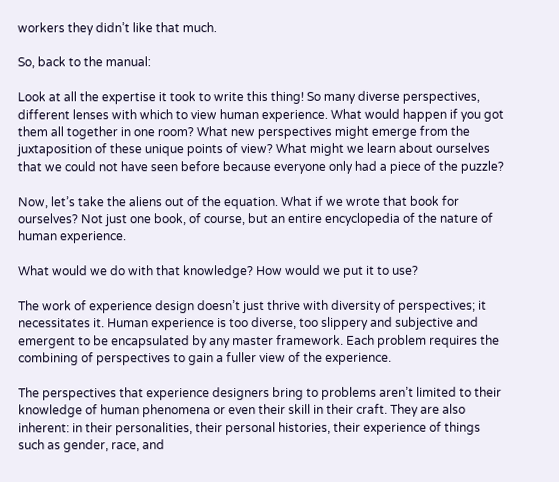workers they didn’t like that much.

So, back to the manual:

Look at all the expertise it took to write this thing! So many diverse perspectives, different lenses with which to view human experience. What would happen if you got them all together in one room? What new perspectives might emerge from the juxtaposition of these unique points of view? What might we learn about ourselves that we could not have seen before because everyone only had a piece of the puzzle?

Now, let’s take the aliens out of the equation. What if we wrote that book for ourselves? Not just one book, of course, but an entire encyclopedia of the nature of human experience.

What would we do with that knowledge? How would we put it to use?

The work of experience design doesn’t just thrive with diversity of perspectives; it necessitates it. Human experience is too diverse, too slippery and subjective and emergent to be encapsulated by any master framework. Each problem requires the combining of perspectives to gain a fuller view of the experience.

The perspectives that experience designers bring to problems aren’t limited to their knowledge of human phenomena or even their skill in their craft. They are also inherent: in their personalities, their personal histories, their experience of things such as gender, race, and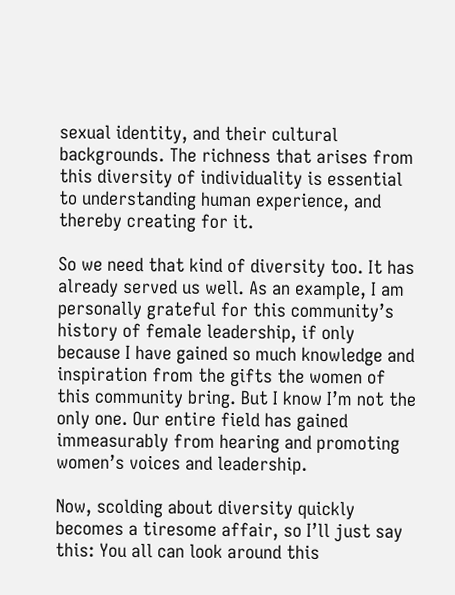sexual identity, and their cultural backgrounds. The richness that arises from this diversity of individuality is essential to understanding human experience, and thereby creating for it.

So we need that kind of diversity too. It has already served us well. As an example, I am personally grateful for this community’s history of female leadership, if only because I have gained so much knowledge and inspiration from the gifts the women of this community bring. But I know I’m not the only one. Our entire field has gained immeasurably from hearing and promoting women’s voices and leadership.

Now, scolding about diversity quickly becomes a tiresome affair, so I’ll just say this: You all can look around this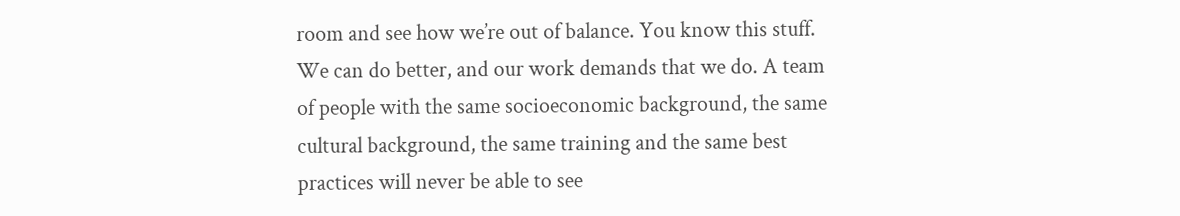room and see how we’re out of balance. You know this stuff. We can do better, and our work demands that we do. A team of people with the same socioeconomic background, the same cultural background, the same training and the same best practices will never be able to see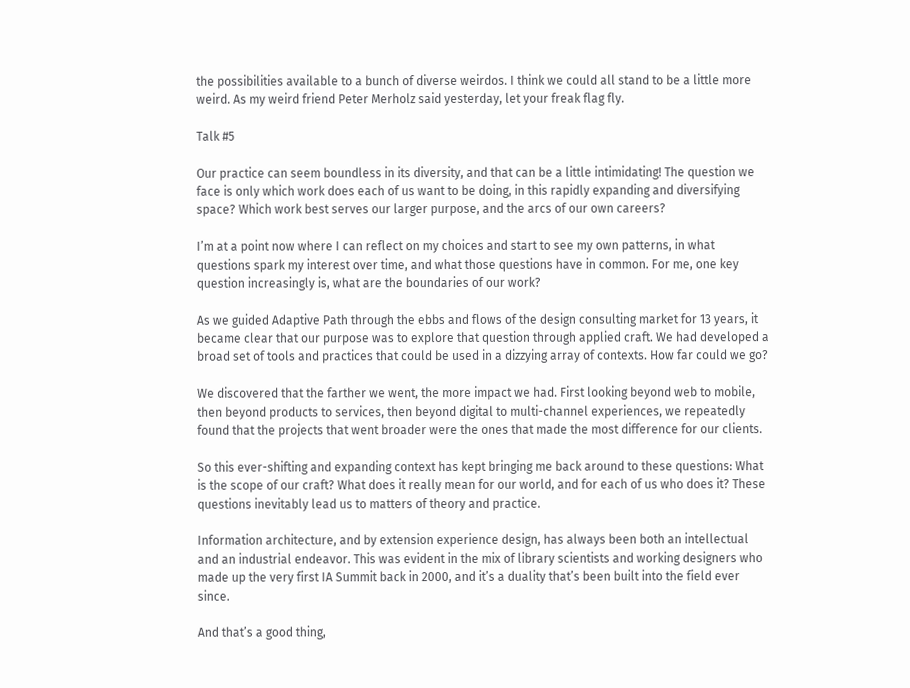the possibilities available to a bunch of diverse weirdos. I think we could all stand to be a little more weird. As my weird friend Peter Merholz said yesterday, let your freak flag fly.

Talk #5

Our practice can seem boundless in its diversity, and that can be a little intimidating! The question we face is only which work does each of us want to be doing, in this rapidly expanding and diversifying space? Which work best serves our larger purpose, and the arcs of our own careers?

I’m at a point now where I can reflect on my choices and start to see my own patterns, in what questions spark my interest over time, and what those questions have in common. For me, one key question increasingly is, what are the boundaries of our work?

As we guided Adaptive Path through the ebbs and flows of the design consulting market for 13 years, it became clear that our purpose was to explore that question through applied craft. We had developed a broad set of tools and practices that could be used in a dizzying array of contexts. How far could we go?

We discovered that the farther we went, the more impact we had. First looking beyond web to mobile, then beyond products to services, then beyond digital to multi-channel experiences, we repeatedly found that the projects that went broader were the ones that made the most difference for our clients.

So this ever-shifting and expanding context has kept bringing me back around to these questions: What is the scope of our craft? What does it really mean for our world, and for each of us who does it? These questions inevitably lead us to matters of theory and practice.

Information architecture, and by extension experience design, has always been both an intellectual and an industrial endeavor. This was evident in the mix of library scientists and working designers who made up the very first IA Summit back in 2000, and it’s a duality that’s been built into the field ever since.

And that’s a good thing,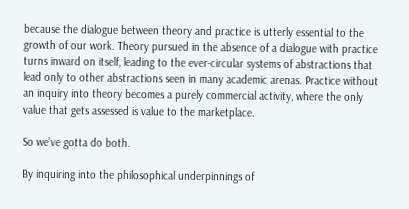because the dialogue between theory and practice is utterly essential to the growth of our work. Theory pursued in the absence of a dialogue with practice turns inward on itself, leading to the ever-circular systems of abstractions that lead only to other abstractions seen in many academic arenas. Practice without an inquiry into theory becomes a purely commercial activity, where the only value that gets assessed is value to the marketplace.

So we’ve gotta do both.

By inquiring into the philosophical underpinnings of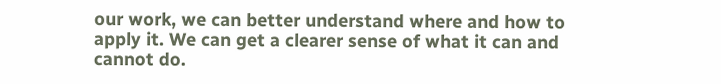our work, we can better understand where and how to apply it. We can get a clearer sense of what it can and cannot do.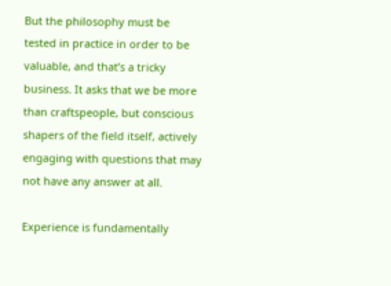But the philosophy must be tested in practice in order to be valuable, and that’s a tricky business. It asks that we be more than craftspeople, but conscious shapers of the field itself, actively engaging with questions that may not have any answer at all.

Experience is fundamentally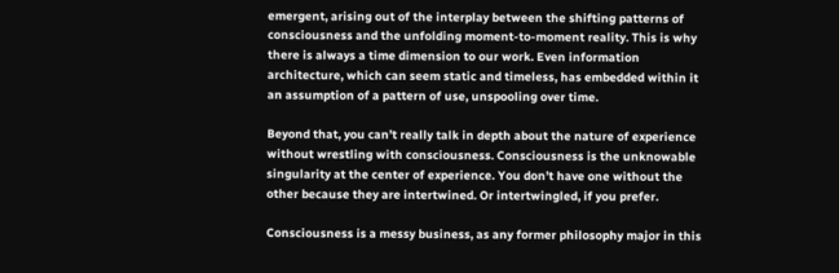emergent, arising out of the interplay between the shifting patterns of consciousness and the unfolding moment-to-moment reality. This is why there is always a time dimension to our work. Even information architecture, which can seem static and timeless, has embedded within it an assumption of a pattern of use, unspooling over time.

Beyond that, you can’t really talk in depth about the nature of experience without wrestling with consciousness. Consciousness is the unknowable singularity at the center of experience. You don’t have one without the other because they are intertwined. Or intertwingled, if you prefer.

Consciousness is a messy business, as any former philosophy major in this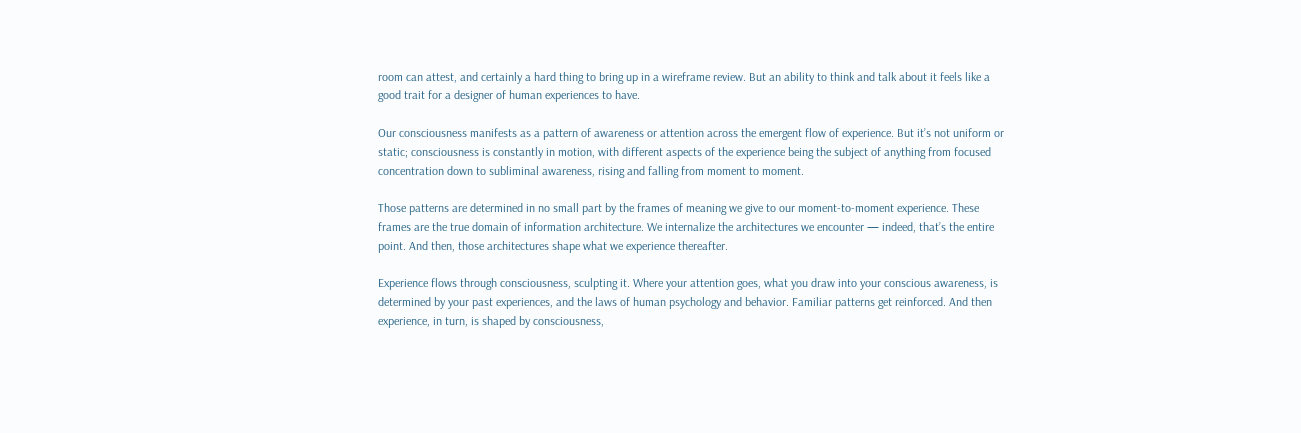room can attest, and certainly a hard thing to bring up in a wireframe review. But an ability to think and talk about it feels like a good trait for a designer of human experiences to have.

Our consciousness manifests as a pattern of awareness or attention across the emergent flow of experience. But it’s not uniform or static; consciousness is constantly in motion, with different aspects of the experience being the subject of anything from focused concentration down to subliminal awareness, rising and falling from moment to moment.

Those patterns are determined in no small part by the frames of meaning we give to our moment-to-moment experience. These frames are the true domain of information architecture. We internalize the architectures we encounter — indeed, that’s the entire point. And then, those architectures shape what we experience thereafter.

Experience flows through consciousness, sculpting it. Where your attention goes, what you draw into your conscious awareness, is determined by your past experiences, and the laws of human psychology and behavior. Familiar patterns get reinforced. And then experience, in turn, is shaped by consciousness,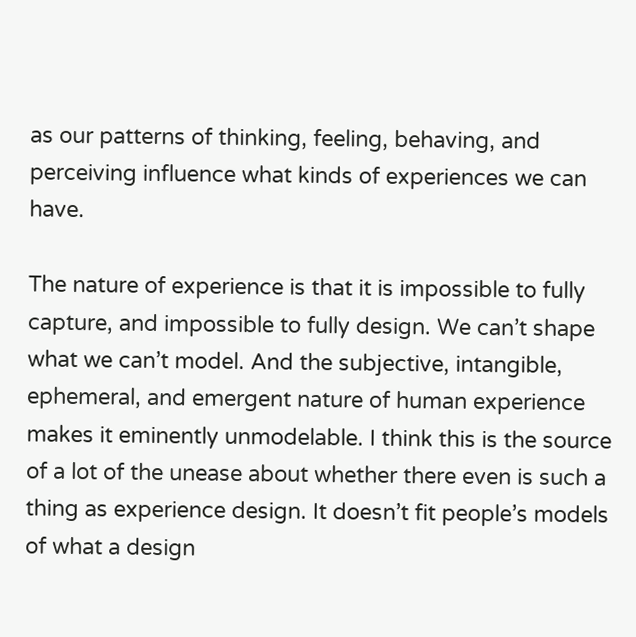as our patterns of thinking, feeling, behaving, and perceiving influence what kinds of experiences we can have.

The nature of experience is that it is impossible to fully capture, and impossible to fully design. We can’t shape what we can’t model. And the subjective, intangible, ephemeral, and emergent nature of human experience makes it eminently unmodelable. I think this is the source of a lot of the unease about whether there even is such a thing as experience design. It doesn’t fit people’s models of what a design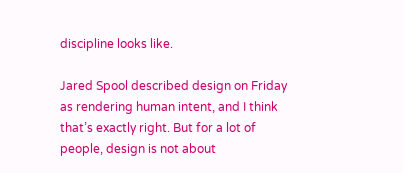discipline looks like.

Jared Spool described design on Friday as rendering human intent, and I think that’s exactly right. But for a lot of people, design is not about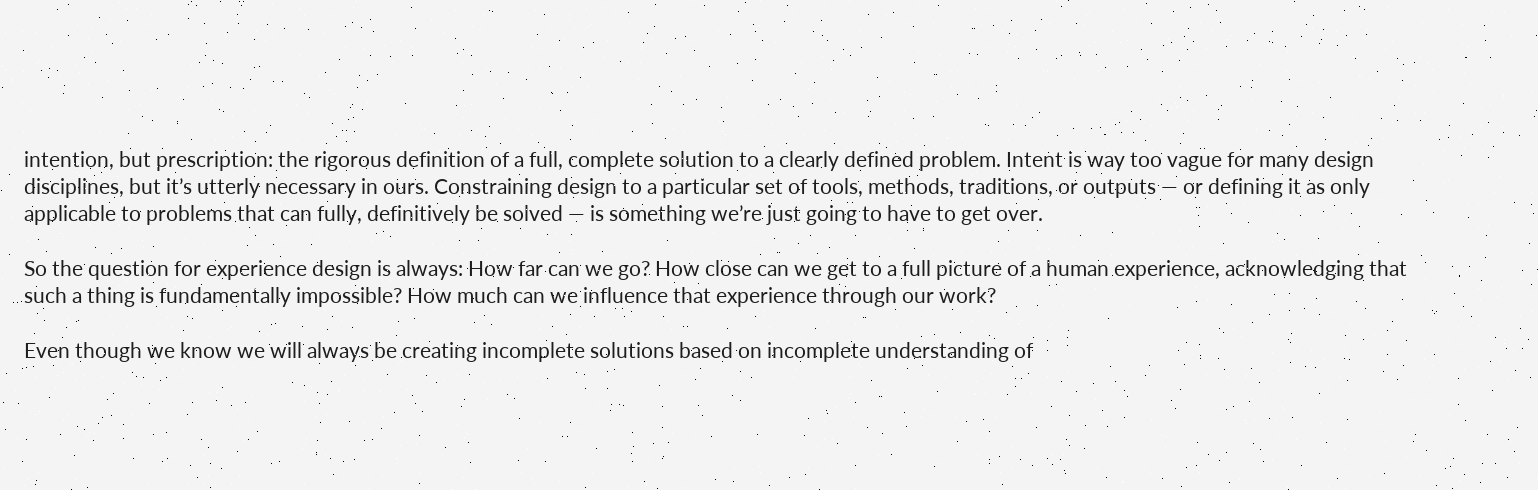intention, but prescription: the rigorous definition of a full, complete solution to a clearly defined problem. Intent is way too vague for many design disciplines, but it’s utterly necessary in ours. Constraining design to a particular set of tools, methods, traditions, or outputs — or defining it as only applicable to problems that can fully, definitively be solved — is something we’re just going to have to get over.

So the question for experience design is always: How far can we go? How close can we get to a full picture of a human experience, acknowledging that such a thing is fundamentally impossible? How much can we influence that experience through our work?

Even though we know we will always be creating incomplete solutions based on incomplete understanding of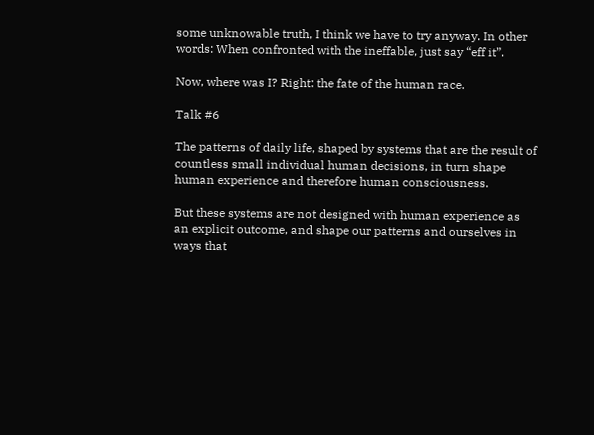some unknowable truth, I think we have to try anyway. In other words: When confronted with the ineffable, just say “eff it”.

Now, where was I? Right: the fate of the human race.

Talk #6

The patterns of daily life, shaped by systems that are the result of countless small individual human decisions, in turn shape human experience and therefore human consciousness.

But these systems are not designed with human experience as an explicit outcome, and shape our patterns and ourselves in ways that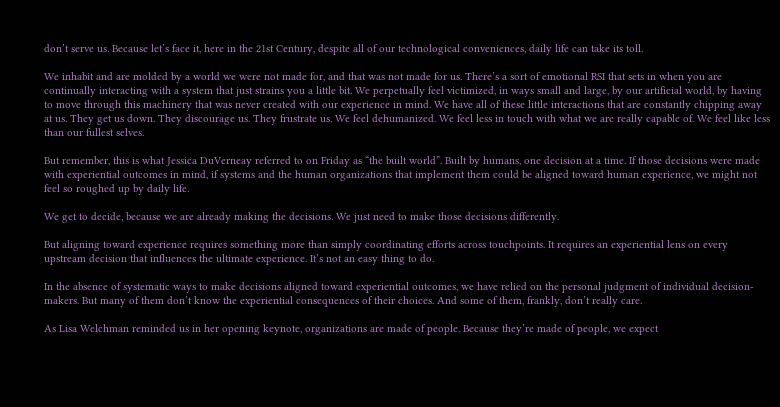don’t serve us. Because let’s face it, here in the 21st Century, despite all of our technological conveniences, daily life can take its toll.

We inhabit and are molded by a world we were not made for, and that was not made for us. There’s a sort of emotional RSI that sets in when you are continually interacting with a system that just strains you a little bit. We perpetually feel victimized, in ways small and large, by our artificial world, by having to move through this machinery that was never created with our experience in mind. We have all of these little interactions that are constantly chipping away at us. They get us down. They discourage us. They frustrate us. We feel dehumanized. We feel less in touch with what we are really capable of. We feel like less than our fullest selves.

But remember, this is what Jessica DuVerneay referred to on Friday as “the built world”. Built by humans, one decision at a time. If those decisions were made with experiential outcomes in mind, if systems and the human organizations that implement them could be aligned toward human experience, we might not feel so roughed up by daily life.

We get to decide, because we are already making the decisions. We just need to make those decisions differently.

But aligning toward experience requires something more than simply coordinating efforts across touchpoints. It requires an experiential lens on every upstream decision that influences the ultimate experience. It’s not an easy thing to do.

In the absence of systematic ways to make decisions aligned toward experiential outcomes, we have relied on the personal judgment of individual decision-makers. But many of them don’t know the experiential consequences of their choices. And some of them, frankly, don’t really care.

As Lisa Welchman reminded us in her opening keynote, organizations are made of people. Because they’re made of people, we expect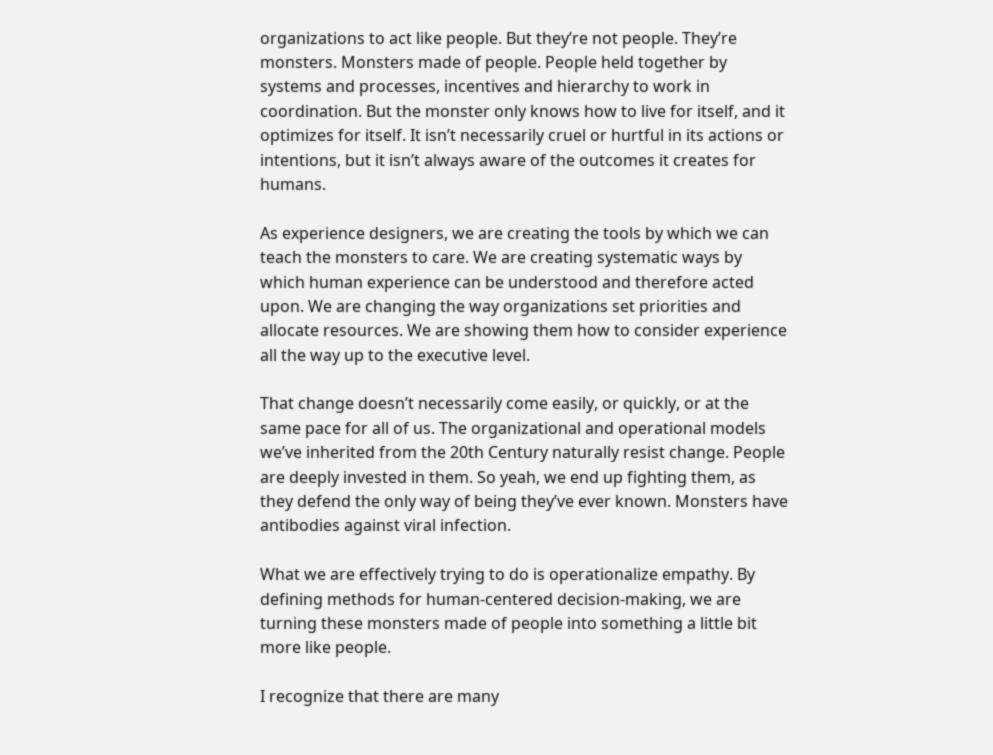organizations to act like people. But they’re not people. They’re monsters. Monsters made of people. People held together by systems and processes, incentives and hierarchy to work in coordination. But the monster only knows how to live for itself, and it optimizes for itself. It isn’t necessarily cruel or hurtful in its actions or intentions, but it isn’t always aware of the outcomes it creates for humans.

As experience designers, we are creating the tools by which we can teach the monsters to care. We are creating systematic ways by which human experience can be understood and therefore acted upon. We are changing the way organizations set priorities and allocate resources. We are showing them how to consider experience all the way up to the executive level.

That change doesn’t necessarily come easily, or quickly, or at the same pace for all of us. The organizational and operational models we’ve inherited from the 20th Century naturally resist change. People are deeply invested in them. So yeah, we end up fighting them, as they defend the only way of being they’ve ever known. Monsters have antibodies against viral infection.

What we are effectively trying to do is operationalize empathy. By defining methods for human-centered decision-making, we are turning these monsters made of people into something a little bit more like people.

I recognize that there are many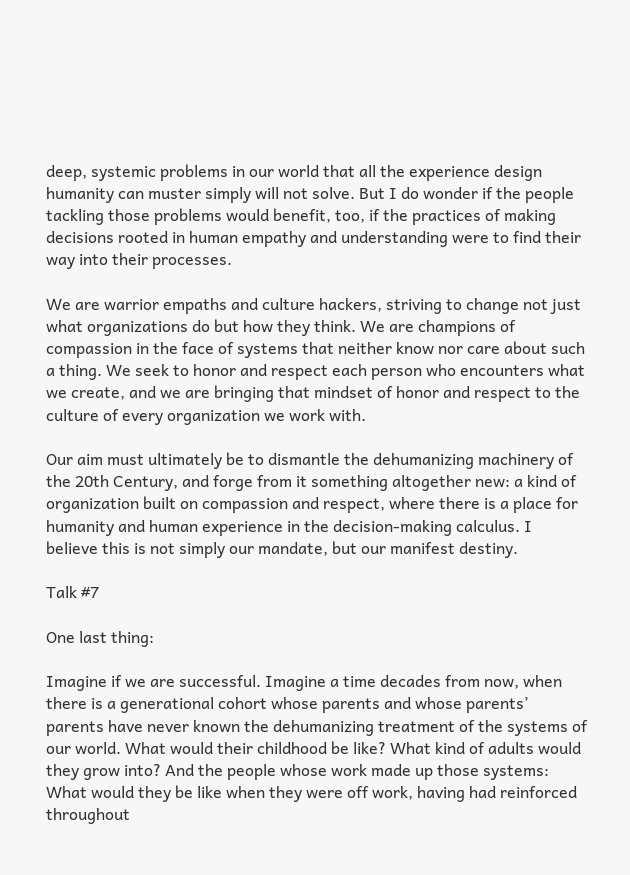deep, systemic problems in our world that all the experience design humanity can muster simply will not solve. But I do wonder if the people tackling those problems would benefit, too, if the practices of making decisions rooted in human empathy and understanding were to find their way into their processes.

We are warrior empaths and culture hackers, striving to change not just what organizations do but how they think. We are champions of compassion in the face of systems that neither know nor care about such a thing. We seek to honor and respect each person who encounters what we create, and we are bringing that mindset of honor and respect to the culture of every organization we work with.

Our aim must ultimately be to dismantle the dehumanizing machinery of the 20th Century, and forge from it something altogether new: a kind of organization built on compassion and respect, where there is a place for humanity and human experience in the decision-making calculus. I believe this is not simply our mandate, but our manifest destiny.

Talk #7

One last thing:

Imagine if we are successful. Imagine a time decades from now, when there is a generational cohort whose parents and whose parents’ parents have never known the dehumanizing treatment of the systems of our world. What would their childhood be like? What kind of adults would they grow into? And the people whose work made up those systems: What would they be like when they were off work, having had reinforced throughout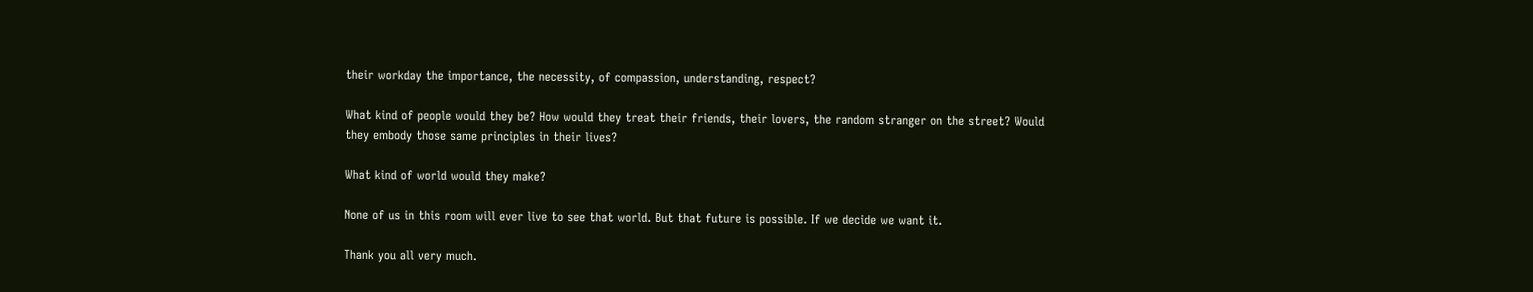their workday the importance, the necessity, of compassion, understanding, respect?

What kind of people would they be? How would they treat their friends, their lovers, the random stranger on the street? Would they embody those same principles in their lives?

What kind of world would they make?

None of us in this room will ever live to see that world. But that future is possible. If we decide we want it.

Thank you all very much.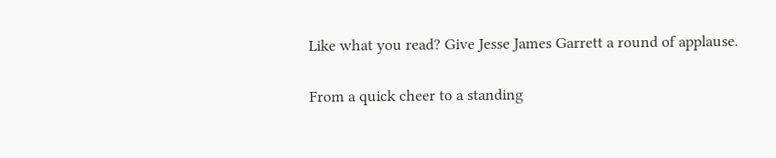Like what you read? Give Jesse James Garrett a round of applause.

From a quick cheer to a standing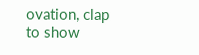ovation, clap to show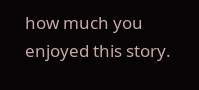how much you enjoyed this story.